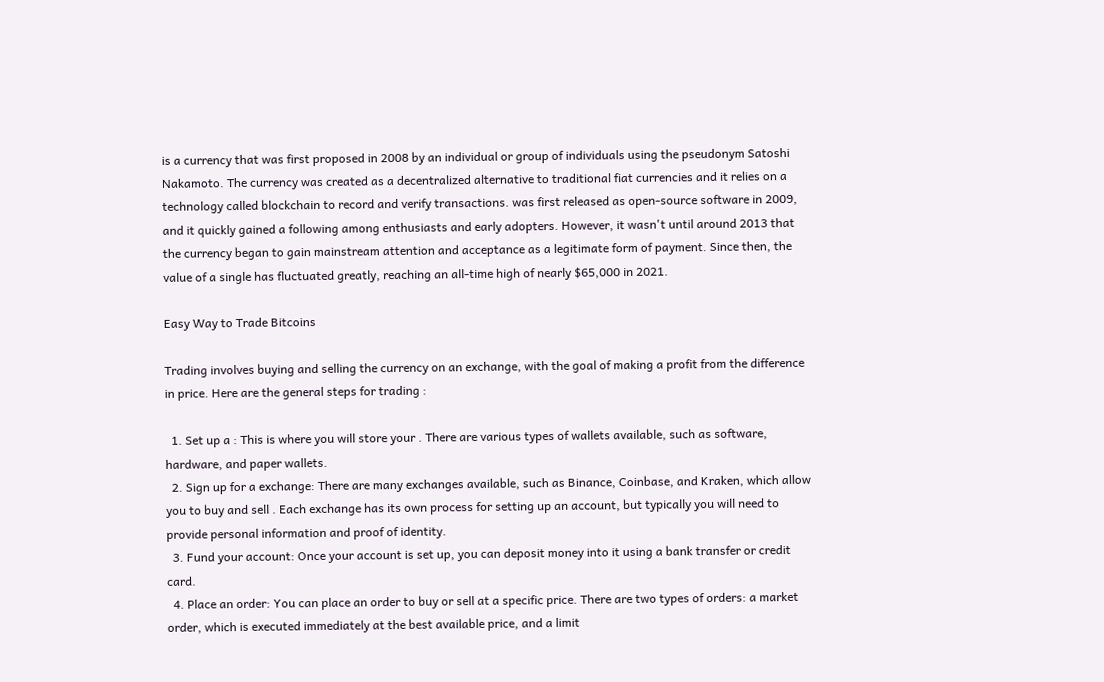is a currency that was first proposed in 2008 by an individual or group of individuals using the pseudonym Satoshi Nakamoto. The currency was created as a decentralized alternative to traditional fiat currencies and it relies on a technology called blockchain to record and verify transactions. was first released as open-source software in 2009, and it quickly gained a following among enthusiasts and early adopters. However, it wasn't until around 2013 that the currency began to gain mainstream attention and acceptance as a legitimate form of payment. Since then, the value of a single has fluctuated greatly, reaching an all-time high of nearly $65,000 in 2021.

Easy Way to Trade Bitcoins

Trading involves buying and selling the currency on an exchange, with the goal of making a profit from the difference in price. Here are the general steps for trading :

  1. Set up a : This is where you will store your . There are various types of wallets available, such as software, hardware, and paper wallets.
  2. Sign up for a exchange: There are many exchanges available, such as Binance, Coinbase, and Kraken, which allow you to buy and sell . Each exchange has its own process for setting up an account, but typically you will need to provide personal information and proof of identity.
  3. Fund your account: Once your account is set up, you can deposit money into it using a bank transfer or credit card.
  4. Place an order: You can place an order to buy or sell at a specific price. There are two types of orders: a market order, which is executed immediately at the best available price, and a limit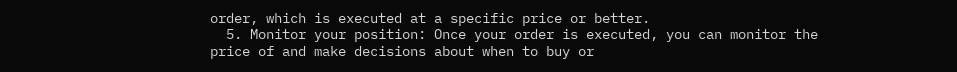order, which is executed at a specific price or better.
  5. Monitor your position: Once your order is executed, you can monitor the price of and make decisions about when to buy or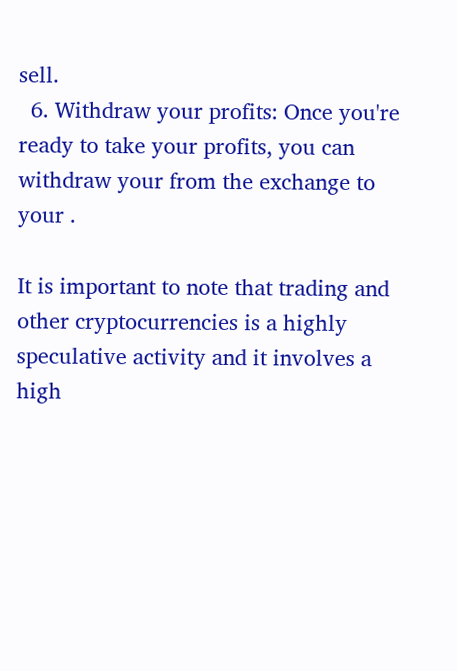sell.
  6. Withdraw your profits: Once you're ready to take your profits, you can withdraw your from the exchange to your .

It is important to note that trading and other cryptocurrencies is a highly speculative activity and it involves a high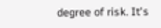degree of risk. It's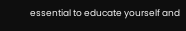essential to educate yourself and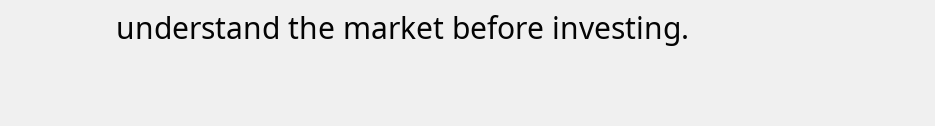understand the market before investing.